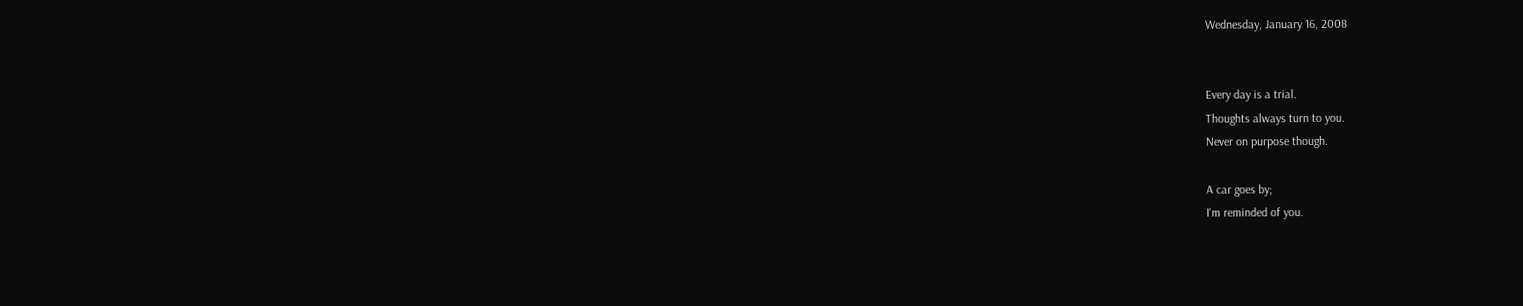Wednesday, January 16, 2008


Every day is a trial.
Thoughts always turn to you.
Never on purpose though.

A car goes by;
I'm reminded of you.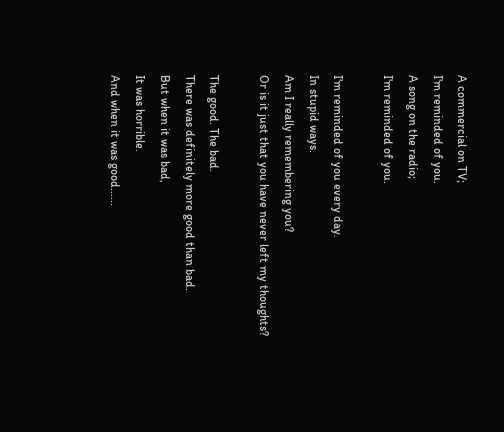A commercial on TV;
I'm reminded of you.
A song on the radio;
I'm reminded of you.

I'm reminded of you every day.
In stupid ways.
Am I really remembering you?
Or is it just that you have never left my thoughts?

The good. The bad.
There was definitely more good than bad.
But when it was bad,
It was horrible.
And when it was good......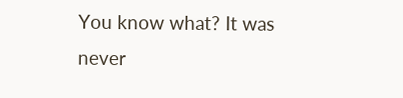You know what? It was never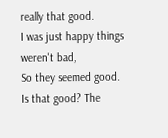really that good.
I was just happy things weren't bad,
So they seemed good.
Is that good? The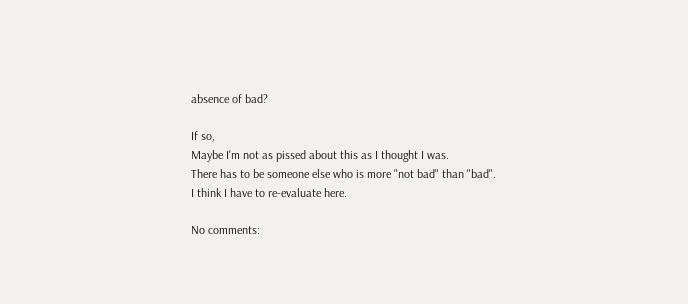absence of bad?

If so,
Maybe I'm not as pissed about this as I thought I was.
There has to be someone else who is more "not bad" than "bad".
I think I have to re-evaluate here.

No comments: